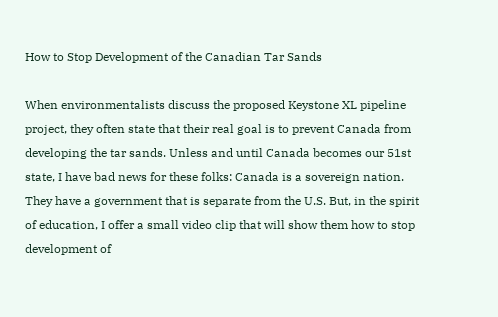How to Stop Development of the Canadian Tar Sands

When environmentalists discuss the proposed Keystone XL pipeline project, they often state that their real goal is to prevent Canada from developing the tar sands. Unless and until Canada becomes our 51st state, I have bad news for these folks: Canada is a sovereign nation. They have a government that is separate from the U.S. But, in the spirit of education, I offer a small video clip that will show them how to stop development of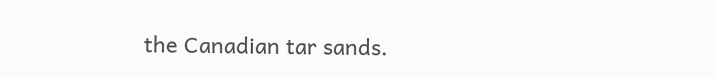the Canadian tar sands.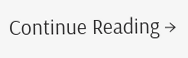Continue Reading →